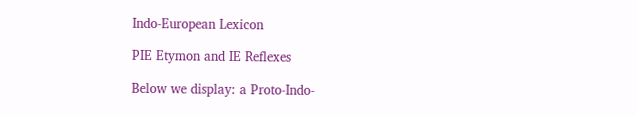Indo-European Lexicon

PIE Etymon and IE Reflexes

Below we display: a Proto-Indo-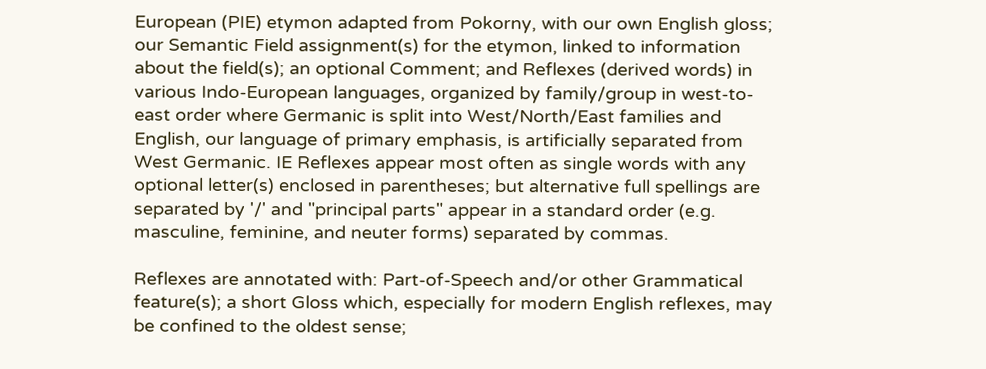European (PIE) etymon adapted from Pokorny, with our own English gloss; our Semantic Field assignment(s) for the etymon, linked to information about the field(s); an optional Comment; and Reflexes (derived words) in various Indo-European languages, organized by family/group in west-to-east order where Germanic is split into West/North/East families and English, our language of primary emphasis, is artificially separated from West Germanic. IE Reflexes appear most often as single words with any optional letter(s) enclosed in parentheses; but alternative full spellings are separated by '/' and "principal parts" appear in a standard order (e.g. masculine, feminine, and neuter forms) separated by commas.

Reflexes are annotated with: Part-of-Speech and/or other Grammatical feature(s); a short Gloss which, especially for modern English reflexes, may be confined to the oldest sense;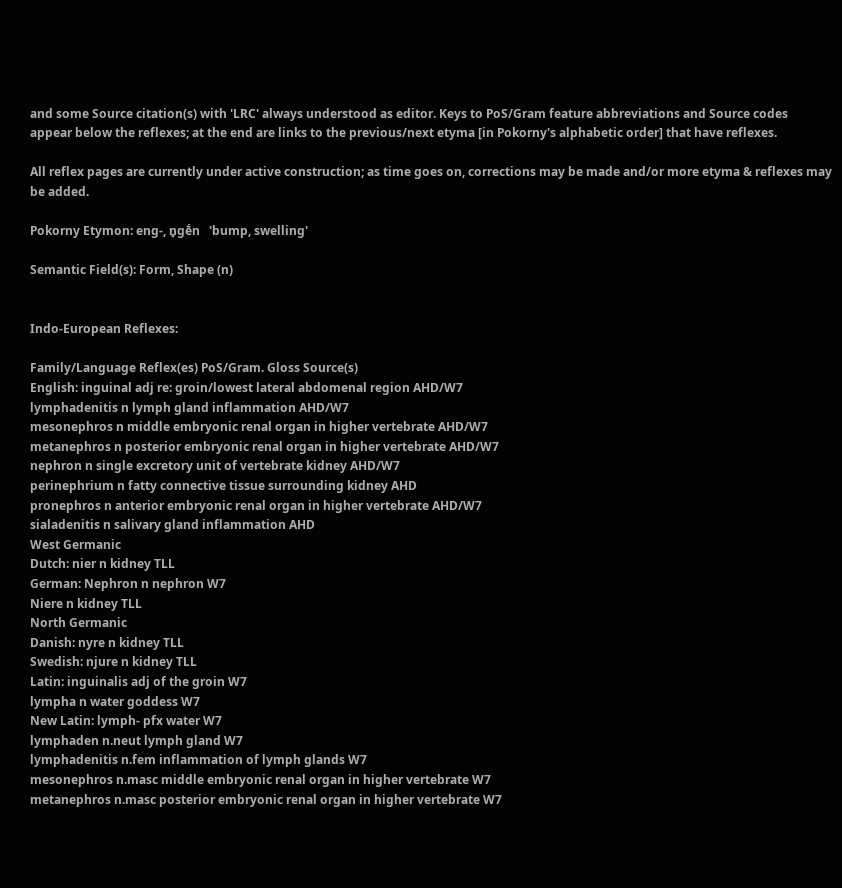and some Source citation(s) with 'LRC' always understood as editor. Keys to PoS/Gram feature abbreviations and Source codes appear below the reflexes; at the end are links to the previous/next etyma [in Pokorny's alphabetic order] that have reflexes.

All reflex pages are currently under active construction; as time goes on, corrections may be made and/or more etyma & reflexes may be added.

Pokorny Etymon: eng-, n̥gḗn   'bump, swelling'

Semantic Field(s): Form, Shape (n)


Indo-European Reflexes:

Family/Language Reflex(es) PoS/Gram. Gloss Source(s)
English: inguinal adj re: groin/lowest lateral abdomenal region AHD/W7
lymphadenitis n lymph gland inflammation AHD/W7
mesonephros n middle embryonic renal organ in higher vertebrate AHD/W7
metanephros n posterior embryonic renal organ in higher vertebrate AHD/W7
nephron n single excretory unit of vertebrate kidney AHD/W7
perinephrium n fatty connective tissue surrounding kidney AHD
pronephros n anterior embryonic renal organ in higher vertebrate AHD/W7
sialadenitis n salivary gland inflammation AHD
West Germanic
Dutch: nier n kidney TLL
German: Nephron n nephron W7
Niere n kidney TLL
North Germanic
Danish: nyre n kidney TLL
Swedish: njure n kidney TLL
Latin: inguinalis adj of the groin W7
lympha n water goddess W7
New Latin: lymph- pfx water W7
lymphaden n.neut lymph gland W7
lymphadenitis n.fem inflammation of lymph glands W7
mesonephros n.masc middle embryonic renal organ in higher vertebrate W7
metanephros n.masc posterior embryonic renal organ in higher vertebrate W7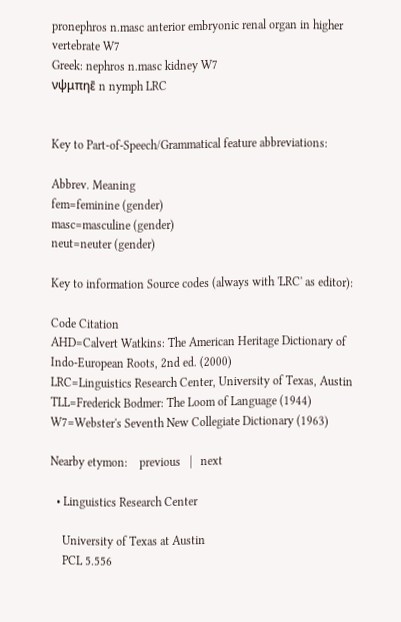pronephros n.masc anterior embryonic renal organ in higher vertebrate W7
Greek: nephros n.masc kidney W7
νψμπηε̄ n nymph LRC


Key to Part-of-Speech/Grammatical feature abbreviations:

Abbrev. Meaning
fem=feminine (gender)
masc=masculine (gender)
neut=neuter (gender)

Key to information Source codes (always with 'LRC' as editor):

Code Citation
AHD=Calvert Watkins: The American Heritage Dictionary of Indo-European Roots, 2nd ed. (2000)
LRC=Linguistics Research Center, University of Texas, Austin
TLL=Frederick Bodmer: The Loom of Language (1944)
W7=Webster's Seventh New Collegiate Dictionary (1963)

Nearby etymon:    previous   |   next

  • Linguistics Research Center

    University of Texas at Austin
    PCL 5.556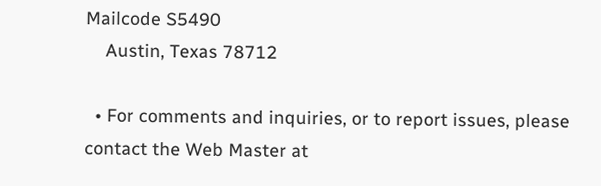Mailcode S5490
    Austin, Texas 78712

  • For comments and inquiries, or to report issues, please contact the Web Master at